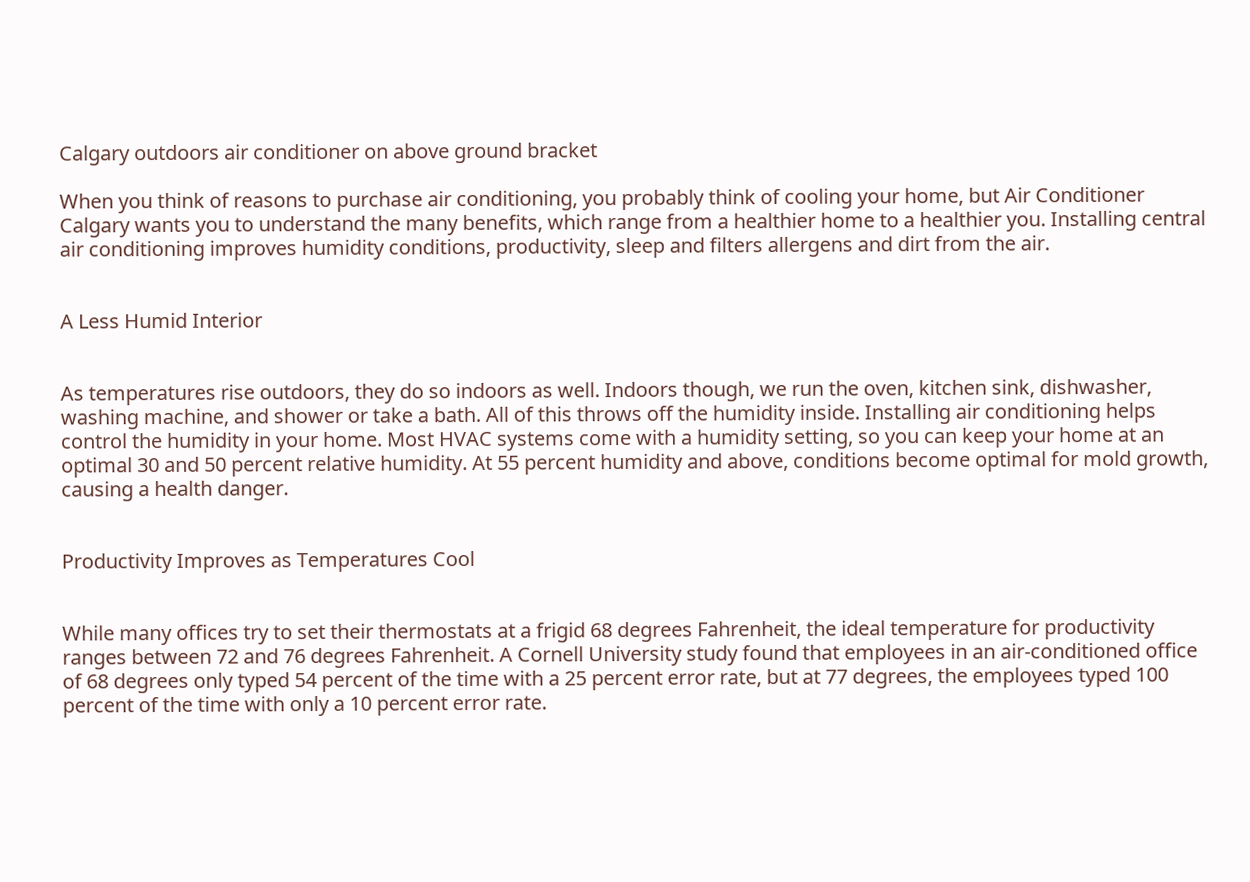Calgary outdoors air conditioner on above ground bracket

When you think of reasons to purchase air conditioning, you probably think of cooling your home, but Air Conditioner Calgary wants you to understand the many benefits, which range from a healthier home to a healthier you. Installing central air conditioning improves humidity conditions, productivity, sleep and filters allergens and dirt from the air.


A Less Humid Interior


As temperatures rise outdoors, they do so indoors as well. Indoors though, we run the oven, kitchen sink, dishwasher, washing machine, and shower or take a bath. All of this throws off the humidity inside. Installing air conditioning helps control the humidity in your home. Most HVAC systems come with a humidity setting, so you can keep your home at an optimal 30 and 50 percent relative humidity. At 55 percent humidity and above, conditions become optimal for mold growth, causing a health danger.


Productivity Improves as Temperatures Cool


While many offices try to set their thermostats at a frigid 68 degrees Fahrenheit, the ideal temperature for productivity ranges between 72 and 76 degrees Fahrenheit. A Cornell University study found that employees in an air-conditioned office of 68 degrees only typed 54 percent of the time with a 25 percent error rate, but at 77 degrees, the employees typed 100 percent of the time with only a 10 percent error rate.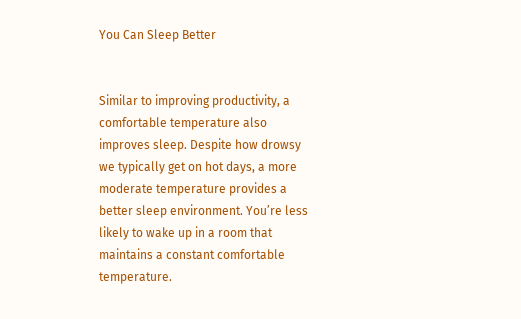You Can Sleep Better


Similar to improving productivity, a comfortable temperature also improves sleep. Despite how drowsy we typically get on hot days, a more moderate temperature provides a better sleep environment. You’re less likely to wake up in a room that maintains a constant comfortable temperature.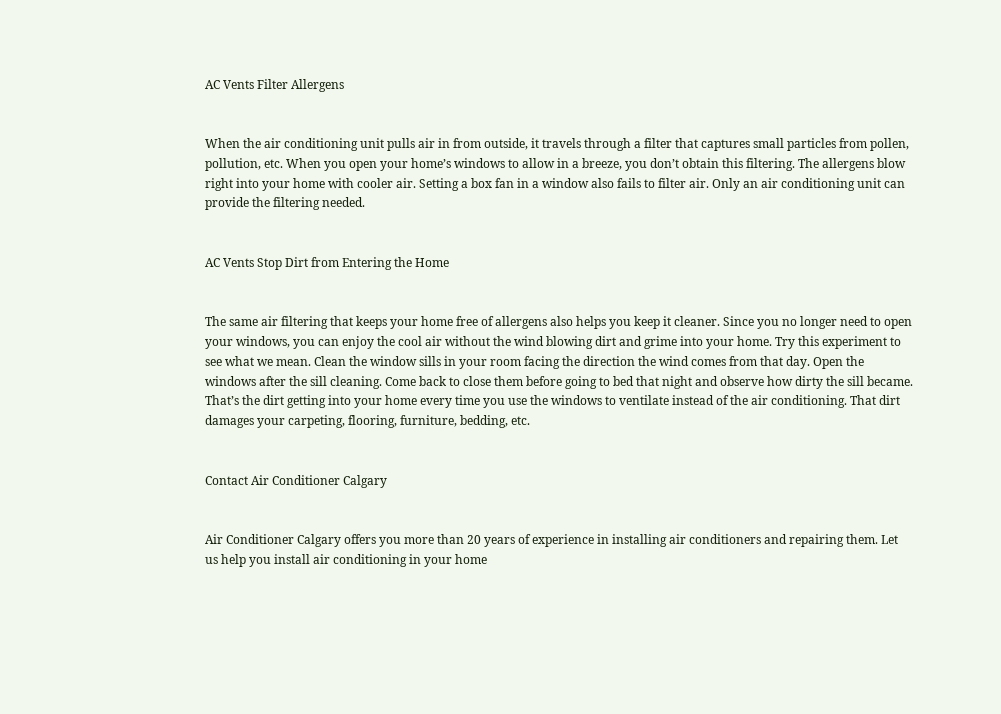AC Vents Filter Allergens


When the air conditioning unit pulls air in from outside, it travels through a filter that captures small particles from pollen, pollution, etc. When you open your home’s windows to allow in a breeze, you don’t obtain this filtering. The allergens blow right into your home with cooler air. Setting a box fan in a window also fails to filter air. Only an air conditioning unit can provide the filtering needed.


AC Vents Stop Dirt from Entering the Home


The same air filtering that keeps your home free of allergens also helps you keep it cleaner. Since you no longer need to open your windows, you can enjoy the cool air without the wind blowing dirt and grime into your home. Try this experiment to see what we mean. Clean the window sills in your room facing the direction the wind comes from that day. Open the windows after the sill cleaning. Come back to close them before going to bed that night and observe how dirty the sill became. That’s the dirt getting into your home every time you use the windows to ventilate instead of the air conditioning. That dirt damages your carpeting, flooring, furniture, bedding, etc.


Contact Air Conditioner Calgary


Air Conditioner Calgary offers you more than 20 years of experience in installing air conditioners and repairing them. Let us help you install air conditioning in your home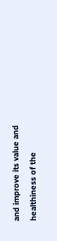and improve its value and healthiness of the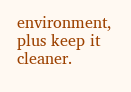environment, plus keep it cleaner.